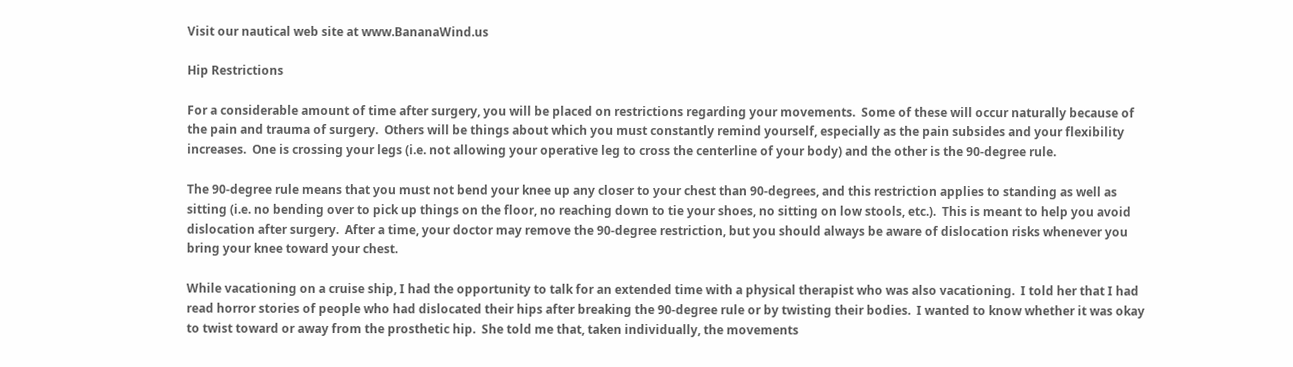Visit our nautical web site at www.BananaWind.us

Hip Restrictions

For a considerable amount of time after surgery, you will be placed on restrictions regarding your movements.  Some of these will occur naturally because of the pain and trauma of surgery.  Others will be things about which you must constantly remind yourself, especially as the pain subsides and your flexibility increases.  One is crossing your legs (i.e. not allowing your operative leg to cross the centerline of your body) and the other is the 90-degree rule.

The 90-degree rule means that you must not bend your knee up any closer to your chest than 90-degrees, and this restriction applies to standing as well as sitting (i.e. no bending over to pick up things on the floor, no reaching down to tie your shoes, no sitting on low stools, etc.).  This is meant to help you avoid dislocation after surgery.  After a time, your doctor may remove the 90-degree restriction, but you should always be aware of dislocation risks whenever you bring your knee toward your chest.

While vacationing on a cruise ship, I had the opportunity to talk for an extended time with a physical therapist who was also vacationing.  I told her that I had read horror stories of people who had dislocated their hips after breaking the 90-degree rule or by twisting their bodies.  I wanted to know whether it was okay to twist toward or away from the prosthetic hip.  She told me that, taken individually, the movements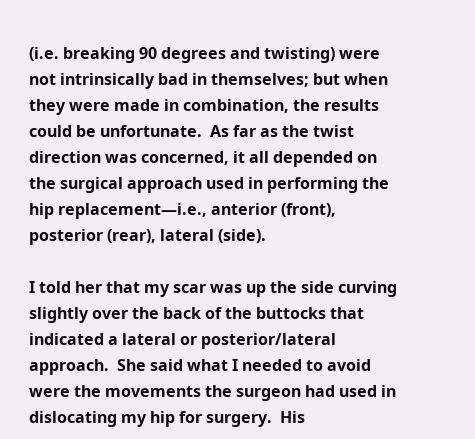(i.e. breaking 90 degrees and twisting) were not intrinsically bad in themselves; but when they were made in combination, the results could be unfortunate.  As far as the twist direction was concerned, it all depended on the surgical approach used in performing the hip replacement—i.e., anterior (front), posterior (rear), lateral (side).

I told her that my scar was up the side curving slightly over the back of the buttocks that indicated a lateral or posterior/lateral approach.  She said what I needed to avoid were the movements the surgeon had used in dislocating my hip for surgery.  His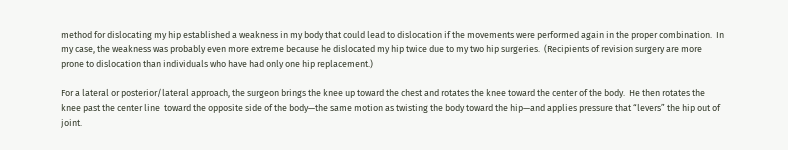method for dislocating my hip established a weakness in my body that could lead to dislocation if the movements were performed again in the proper combination.  In my case, the weakness was probably even more extreme because he dislocated my hip twice due to my two hip surgeries.  (Recipients of revision surgery are more prone to dislocation than individuals who have had only one hip replacement.)

For a lateral or posterior/lateral approach, the surgeon brings the knee up toward the chest and rotates the knee toward the center of the body.  He then rotates the knee past the center line  toward the opposite side of the body—the same motion as twisting the body toward the hip—and applies pressure that “levers” the hip out of joint.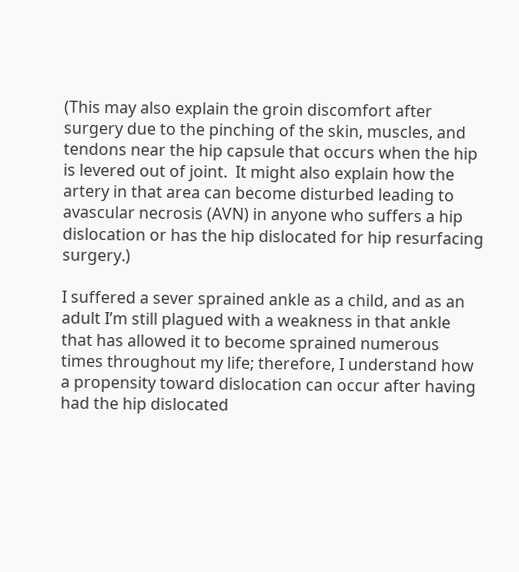(This may also explain the groin discomfort after surgery due to the pinching of the skin, muscles, and tendons near the hip capsule that occurs when the hip is levered out of joint.  It might also explain how the artery in that area can become disturbed leading to avascular necrosis (AVN) in anyone who suffers a hip dislocation or has the hip dislocated for hip resurfacing surgery.)

I suffered a sever sprained ankle as a child, and as an adult I’m still plagued with a weakness in that ankle that has allowed it to become sprained numerous times throughout my life; therefore, I understand how a propensity toward dislocation can occur after having had the hip dislocated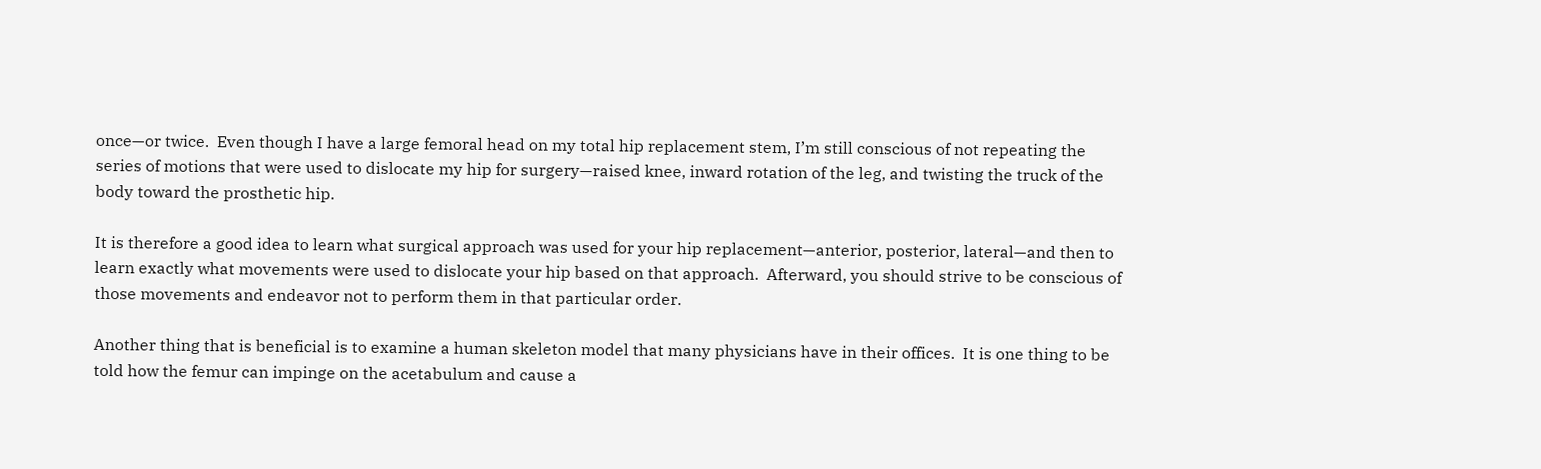once—or twice.  Even though I have a large femoral head on my total hip replacement stem, I’m still conscious of not repeating the series of motions that were used to dislocate my hip for surgery—raised knee, inward rotation of the leg, and twisting the truck of the body toward the prosthetic hip.

It is therefore a good idea to learn what surgical approach was used for your hip replacement—anterior, posterior, lateral—and then to learn exactly what movements were used to dislocate your hip based on that approach.  Afterward, you should strive to be conscious of those movements and endeavor not to perform them in that particular order.

Another thing that is beneficial is to examine a human skeleton model that many physicians have in their offices.  It is one thing to be told how the femur can impinge on the acetabulum and cause a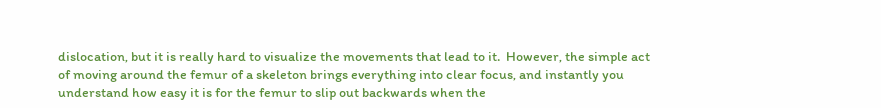dislocation, but it is really hard to visualize the movements that lead to it.  However, the simple act of moving around the femur of a skeleton brings everything into clear focus, and instantly you understand how easy it is for the femur to slip out backwards when the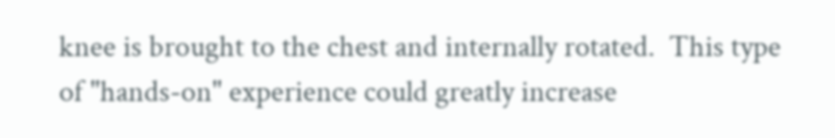knee is brought to the chest and internally rotated.  This type of "hands-on" experience could greatly increase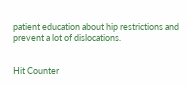patient education about hip restrictions and prevent a lot of dislocations.


Hit Counter